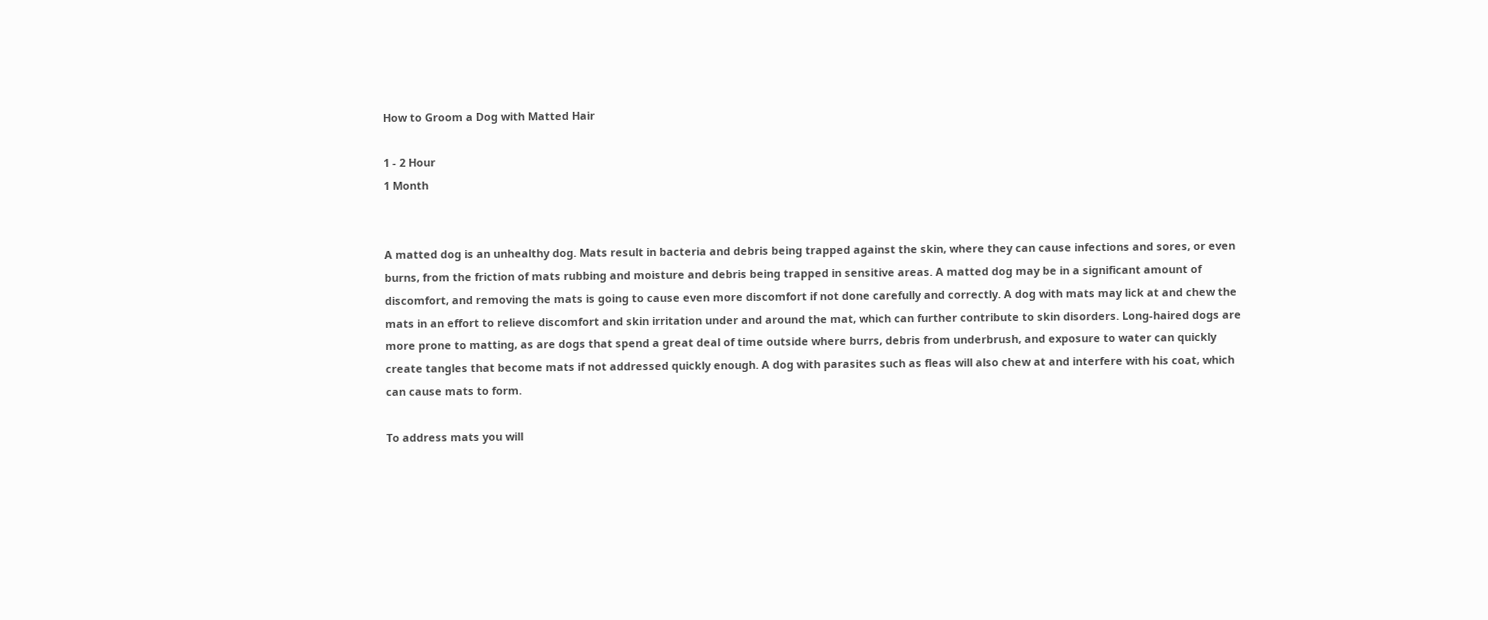How to Groom a Dog with Matted Hair

1 - 2 Hour
1 Month


A matted dog is an unhealthy dog. Mats result in bacteria and debris being trapped against the skin, where they can cause infections and sores, or even burns, from the friction of mats rubbing and moisture and debris being trapped in sensitive areas. A matted dog may be in a significant amount of discomfort, and removing the mats is going to cause even more discomfort if not done carefully and correctly. A dog with mats may lick at and chew the mats in an effort to relieve discomfort and skin irritation under and around the mat, which can further contribute to skin disorders. Long-haired dogs are more prone to matting, as are dogs that spend a great deal of time outside where burrs, debris from underbrush, and exposure to water can quickly create tangles that become mats if not addressed quickly enough. A dog with parasites such as fleas will also chew at and interfere with his coat, which can cause mats to form.

To address mats you will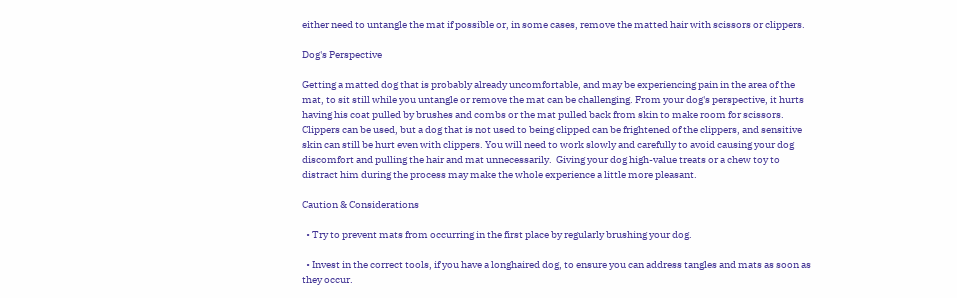either need to untangle the mat if possible or, in some cases, remove the matted hair with scissors or clippers.

Dog's Perspective

Getting a matted dog that is probably already uncomfortable, and may be experiencing pain in the area of the mat, to sit still while you untangle or remove the mat can be challenging. From your dog's perspective, it hurts having his coat pulled by brushes and combs or the mat pulled back from skin to make room for scissors. Clippers can be used, but a dog that is not used to being clipped can be frightened of the clippers, and sensitive skin can still be hurt even with clippers. You will need to work slowly and carefully to avoid causing your dog discomfort and pulling the hair and mat unnecessarily.  Giving your dog high-value treats or a chew toy to distract him during the process may make the whole experience a little more pleasant.

Caution & Considerations

  • Try to prevent mats from occurring in the first place by regularly brushing your dog.

  • Invest in the correct tools, if you have a longhaired dog, to ensure you can address tangles and mats as soon as they occur.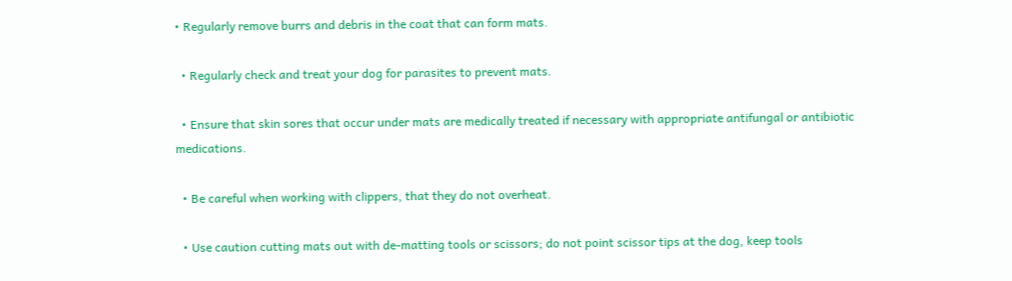• Regularly remove burrs and debris in the coat that can form mats.

  • Regularly check and treat your dog for parasites to prevent mats.

  • Ensure that skin sores that occur under mats are medically treated if necessary with appropriate antifungal or antibiotic medications.

  • Be careful when working with clippers, that they do not overheat.

  • Use caution cutting mats out with de-matting tools or scissors; do not point scissor tips at the dog, keep tools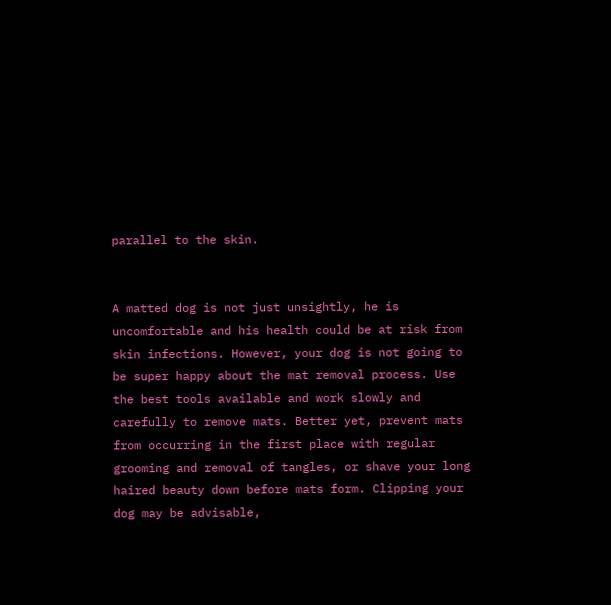parallel to the skin.


A matted dog is not just unsightly, he is uncomfortable and his health could be at risk from skin infections. However, your dog is not going to be super happy about the mat removal process. Use the best tools available and work slowly and carefully to remove mats. Better yet, prevent mats from occurring in the first place with regular grooming and removal of tangles, or shave your long haired beauty down before mats form. Clipping your dog may be advisable,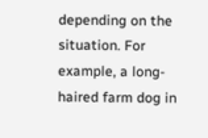depending on the situation. For example, a long-haired farm dog in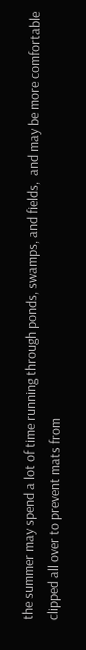the summer may spend a lot of time running through ponds, swamps, and fields,  and may be more comfortable clipped all over to prevent mats from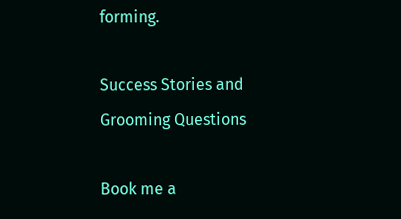forming.

Success Stories and Grooming Questions

Book me a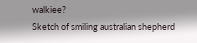walkiee?
Sketch of smiling australian shepherd